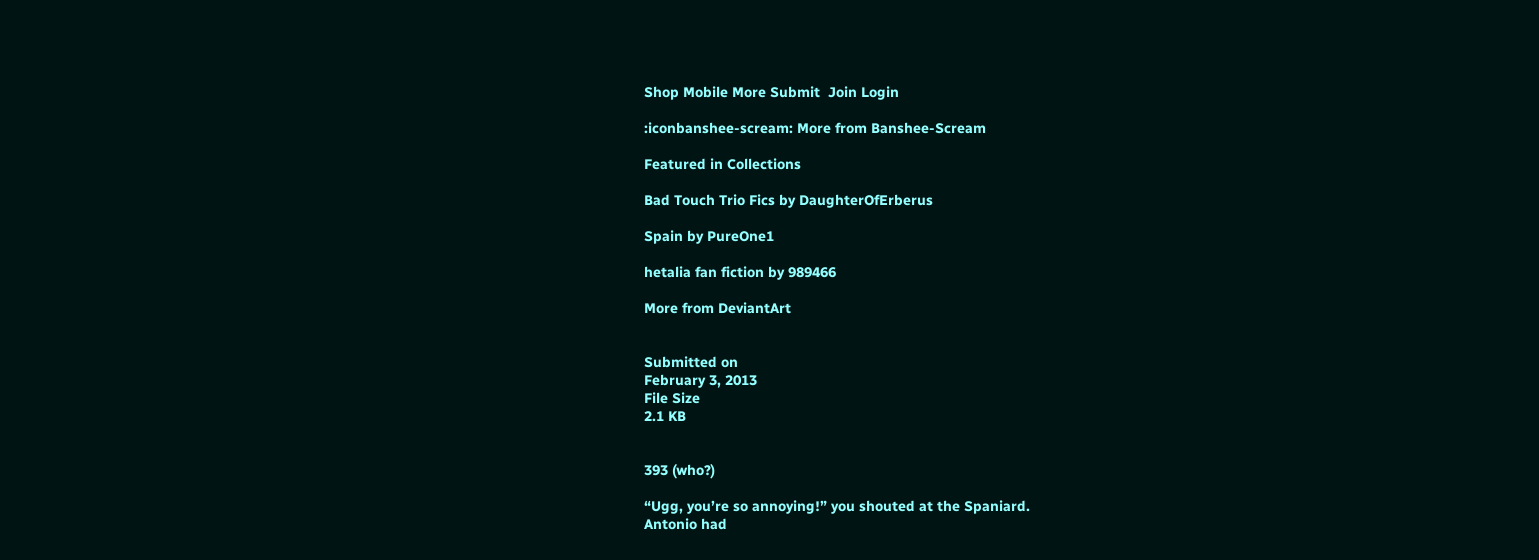Shop Mobile More Submit  Join Login

:iconbanshee-scream: More from Banshee-Scream

Featured in Collections

Bad Touch Trio Fics by DaughterOfErberus

Spain by PureOne1

hetalia fan fiction by 989466

More from DeviantArt


Submitted on
February 3, 2013
File Size
2.1 KB


393 (who?)

“Ugg, you’re so annoying!” you shouted at the Spaniard.
Antonio had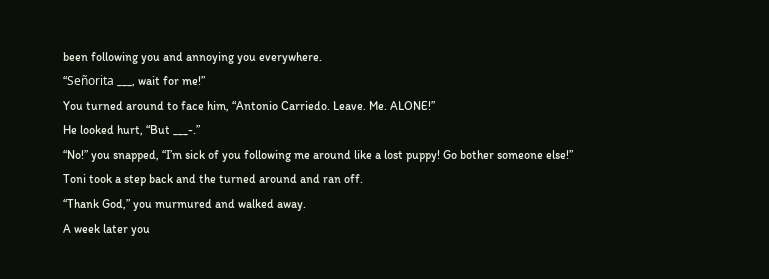been following you and annoying you everywhere.
“Señorita ___, wait for me!”
You turned around to face him, “Antonio Carriedo. Leave. Me. ALONE!”
He looked hurt, “But ___-.”
“No!” you snapped, “I’m sick of you following me around like a lost puppy! Go bother someone else!”
Toni took a step back and the turned around and ran off.
“Thank God,” you murmured and walked away.
A week later you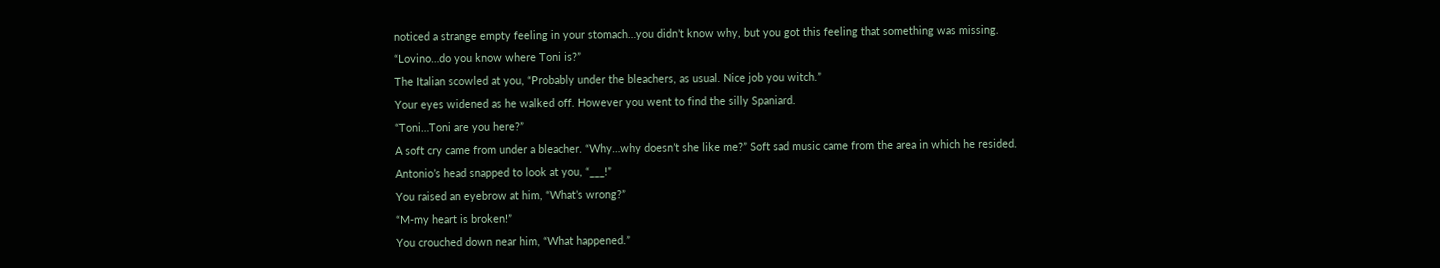noticed a strange empty feeling in your stomach…you didn’t know why, but you got this feeling that something was missing.
“Lovino…do you know where Toni is?”
The Italian scowled at you, “Probably under the bleachers, as usual. Nice job you witch.”
Your eyes widened as he walked off. However you went to find the silly Spaniard.
“Toni…Toni are you here?”
A soft cry came from under a bleacher. “Why…why doesn’t she like me?” Soft sad music came from the area in which he resided.
Antonio’s head snapped to look at you, “___!”
You raised an eyebrow at him, “What’s wrong?”
“M-my heart is broken!”
You crouched down near him, “What happened.”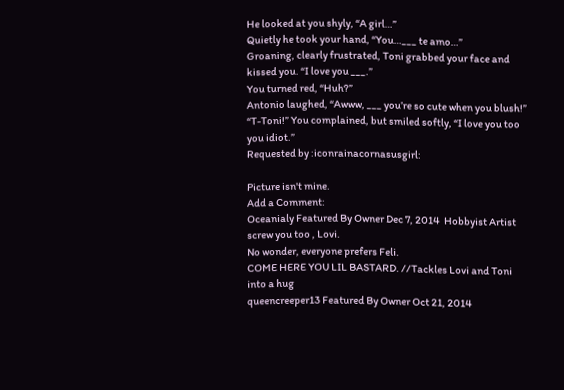He looked at you shyly, “A girl…”
Quietly he took your hand, “You…___ te amo…”
Groaning, clearly frustrated, Toni grabbed your face and kissed you. “I love you ___.”
You turned red, “Huh?”
Antonio laughed, “Awww, ___ you’re so cute when you blush!”
“T-Toni!” You complained, but smiled softly, “I love you too you idiot.”
Requested by :iconrainacornasusgirl:

Picture isn't mine.
Add a Comment:
Oceanialy Featured By Owner Dec 7, 2014  Hobbyist Artist
screw you too , Lovi.
No wonder, everyone prefers Feli.
COME HERE YOU LIL BASTARD. //Tackles Lovi and Toni into a hug
queencreeper13 Featured By Owner Oct 21, 2014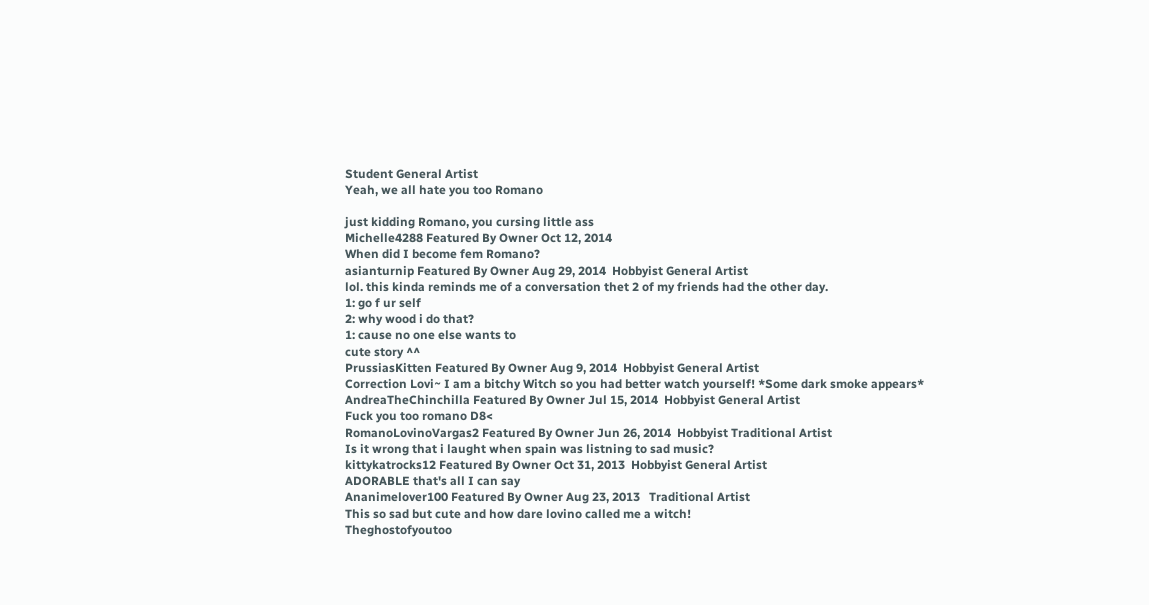Student General Artist
Yeah, we all hate you too Romano

just kidding Romano, you cursing little ass
Michelle4288 Featured By Owner Oct 12, 2014
When did I become fem Romano?
asianturnip Featured By Owner Aug 29, 2014  Hobbyist General Artist
lol. this kinda reminds me of a conversation thet 2 of my friends had the other day.
1: go f ur self
2: why wood i do that?
1: cause no one else wants to
cute story ^^
PrussiasKitten Featured By Owner Aug 9, 2014  Hobbyist General Artist
Correction Lovi~ I am a bitchy Witch so you had better watch yourself! *Some dark smoke appears*
AndreaTheChinchilla Featured By Owner Jul 15, 2014  Hobbyist General Artist
Fuck you too romano D8<
RomanoLovinoVargas2 Featured By Owner Jun 26, 2014  Hobbyist Traditional Artist
Is it wrong that i laught when spain was listning to sad music?
kittykatrocks12 Featured By Owner Oct 31, 2013  Hobbyist General Artist
ADORABLE that's all I can say
Ananimelover100 Featured By Owner Aug 23, 2013   Traditional Artist
This so sad but cute and how dare lovino called me a witch!
Theghostofyoutoo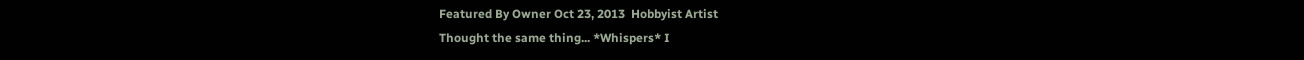Featured By Owner Oct 23, 2013  Hobbyist Artist
Thought the same thing... *Whispers* I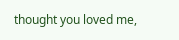thought you loved me,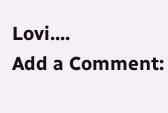Lovi....
Add a Comment: